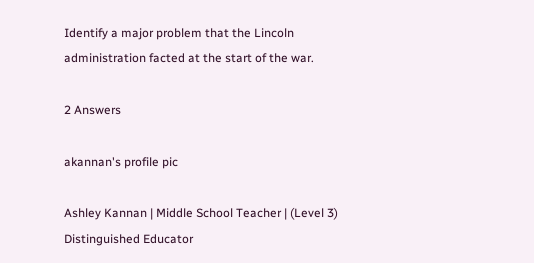Identify a major problem that the Lincoln administration facted at the start of the war.

2 Answers

akannan's profile pic

Ashley Kannan | Middle School Teacher | (Level 3) Distinguished Educator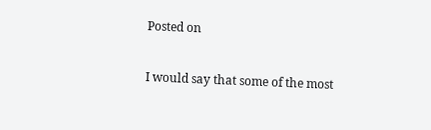Posted on

I would say that some of the most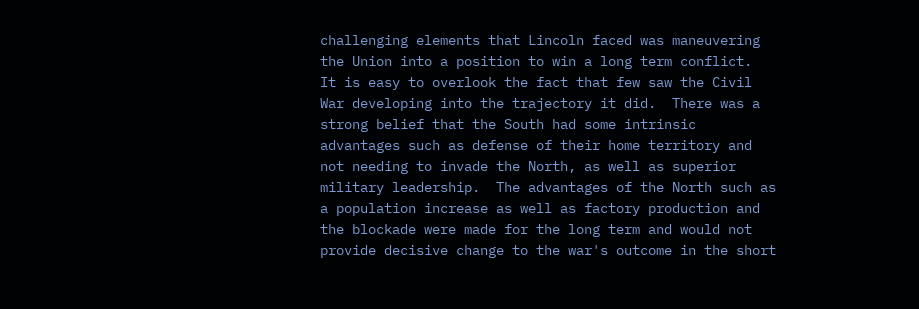challenging elements that Lincoln faced was maneuvering the Union into a position to win a long term conflict.  It is easy to overlook the fact that few saw the Civil War developing into the trajectory it did.  There was a strong belief that the South had some intrinsic advantages such as defense of their home territory and not needing to invade the North, as well as superior military leadership.  The advantages of the North such as a population increase as well as factory production and the blockade were made for the long term and would not provide decisive change to the war's outcome in the short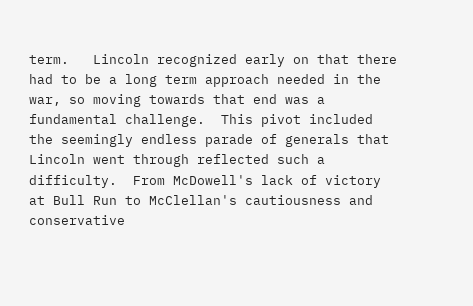term.   Lincoln recognized early on that there had to be a long term approach needed in the war, so moving towards that end was a fundamental challenge.  This pivot included the seemingly endless parade of generals that Lincoln went through reflected such a difficulty.  From McDowell's lack of victory at Bull Run to McClellan's cautiousness and conservative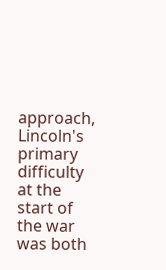approach, Lincoln's primary difficulty at the start of the war was both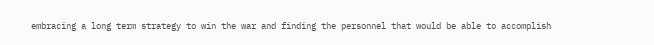embracing a long term strategy to win the war and finding the personnel that would be able to accomplish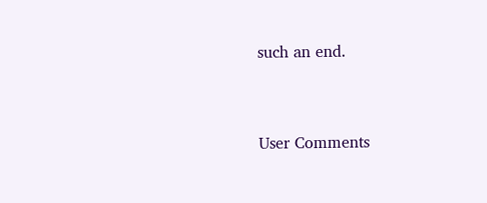such an end.


User Comments